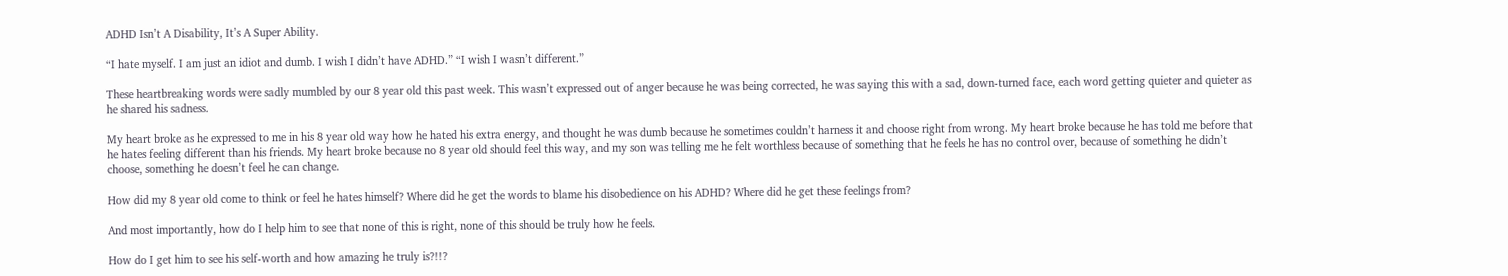ADHD Isn’t A Disability, It’s A Super Ability.

“I hate myself. I am just an idiot and dumb. I wish I didn’t have ADHD.” “I wish I wasn’t different.”

These heartbreaking words were sadly mumbled by our 8 year old this past week. This wasn’t expressed out of anger because he was being corrected, he was saying this with a sad, down-turned face, each word getting quieter and quieter as he shared his sadness.

My heart broke as he expressed to me in his 8 year old way how he hated his extra energy, and thought he was dumb because he sometimes couldn’t harness it and choose right from wrong. My heart broke because he has told me before that he hates feeling different than his friends. My heart broke because no 8 year old should feel this way, and my son was telling me he felt worthless because of something that he feels he has no control over, because of something he didn’t choose, something he doesn’t feel he can change.

How did my 8 year old come to think or feel he hates himself? Where did he get the words to blame his disobedience on his ADHD? Where did he get these feelings from?

And most importantly, how do I help him to see that none of this is right, none of this should be truly how he feels.

How do I get him to see his self-worth and how amazing he truly is?!!?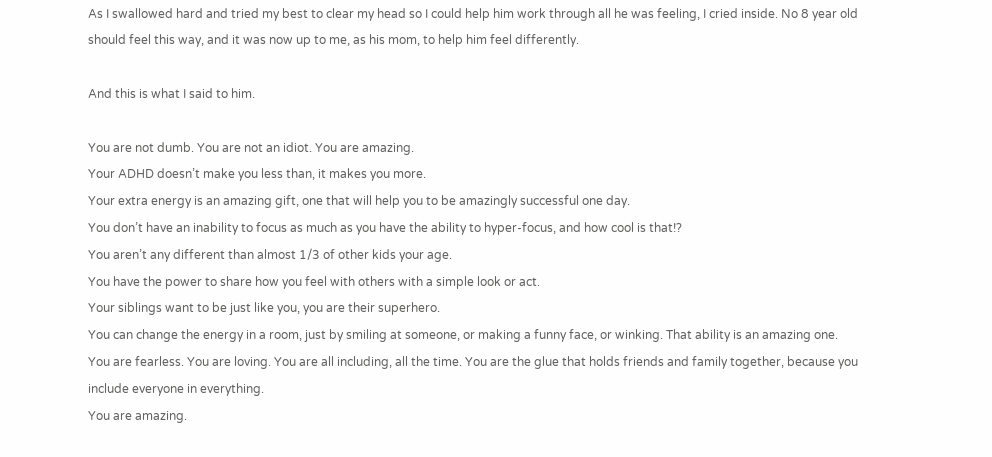As I swallowed hard and tried my best to clear my head so I could help him work through all he was feeling, I cried inside. No 8 year old should feel this way, and it was now up to me, as his mom, to help him feel differently.

And this is what I said to him.

You are not dumb. You are not an idiot. You are amazing.
Your ADHD doesn’t make you less than, it makes you more.
Your extra energy is an amazing gift, one that will help you to be amazingly successful one day.
You don’t have an inability to focus as much as you have the ability to hyper-focus, and how cool is that!?
You aren’t any different than almost 1/3 of other kids your age.
You have the power to share how you feel with others with a simple look or act.
Your siblings want to be just like you, you are their superhero.
You can change the energy in a room, just by smiling at someone, or making a funny face, or winking. That ability is an amazing one.
You are fearless. You are loving. You are all including, all the time. You are the glue that holds friends and family together, because you include everyone in everything.
You are amazing.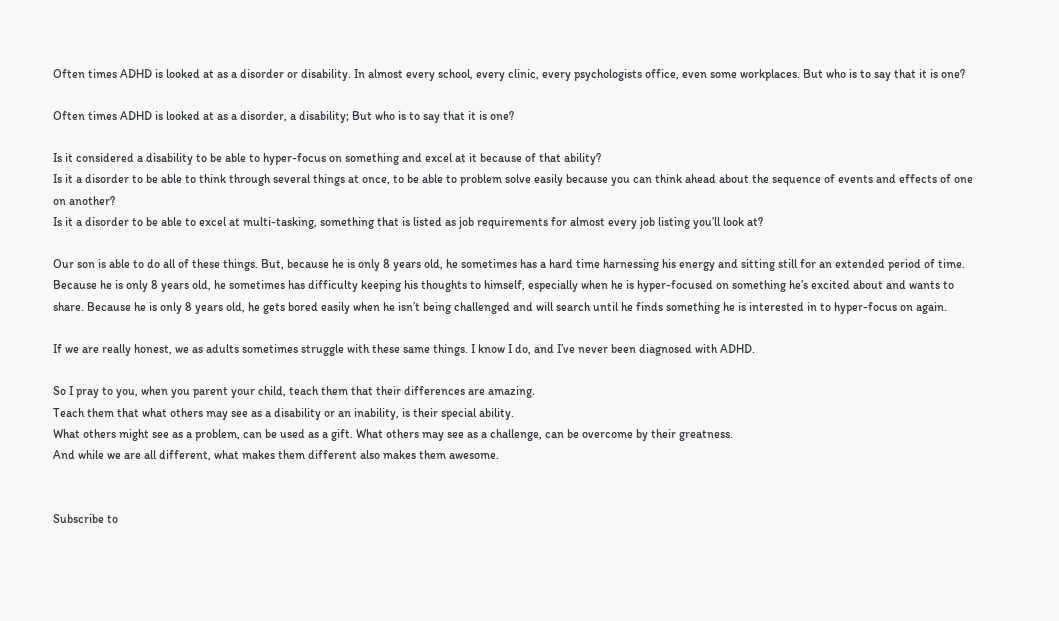Often times ADHD is looked at as a disorder or disability. In almost every school, every clinic, every psychologists office, even some workplaces. But who is to say that it is one?

Often times ADHD is looked at as a disorder, a disability; But who is to say that it is one?

Is it considered a disability to be able to hyper-focus on something and excel at it because of that ability?
Is it a disorder to be able to think through several things at once, to be able to problem solve easily because you can think ahead about the sequence of events and effects of one on another?
Is it a disorder to be able to excel at multi-tasking, something that is listed as job requirements for almost every job listing you’ll look at?

Our son is able to do all of these things. But, because he is only 8 years old, he sometimes has a hard time harnessing his energy and sitting still for an extended period of time. Because he is only 8 years old, he sometimes has difficulty keeping his thoughts to himself, especially when he is hyper-focused on something he’s excited about and wants to share. Because he is only 8 years old, he gets bored easily when he isn’t being challenged and will search until he finds something he is interested in to hyper-focus on again.

If we are really honest, we as adults sometimes struggle with these same things. I know I do, and I’ve never been diagnosed with ADHD.

So I pray to you, when you parent your child, teach them that their differences are amazing.
Teach them that what others may see as a disability or an inability, is their special ability.
What others might see as a problem, can be used as a gift. What others may see as a challenge, can be overcome by their greatness.
And while we are all different, what makes them different also makes them awesome.


Subscribe to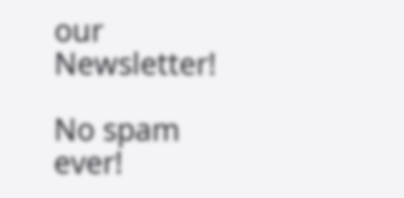our Newsletter!

No spam ever!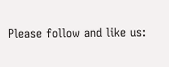Please follow and like us: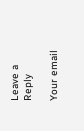Leave a Reply

Your email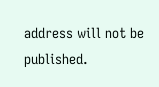address will not be published.